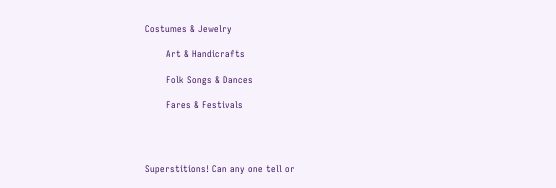Costumes & Jewelry

       Art & Handicrafts

       Folk Songs & Dances

       Fares & Festivals




Superstitions! Can any one tell or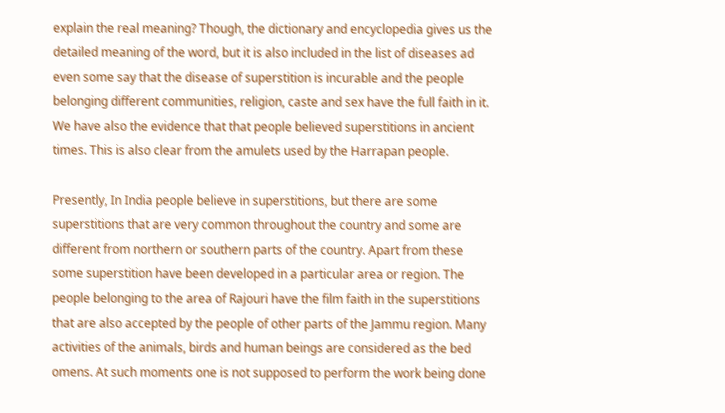explain the real meaning? Though, the dictionary and encyclopedia gives us the detailed meaning of the word, but it is also included in the list of diseases ad even some say that the disease of superstition is incurable and the people belonging different communities, religion, caste and sex have the full faith in it. We have also the evidence that that people believed superstitions in ancient times. This is also clear from the amulets used by the Harrapan people.

Presently, In India people believe in superstitions, but there are some superstitions that are very common throughout the country and some are different from northern or southern parts of the country. Apart from these some superstition have been developed in a particular area or region. The people belonging to the area of Rajouri have the film faith in the superstitions that are also accepted by the people of other parts of the Jammu region. Many activities of the animals, birds and human beings are considered as the bed omens. At such moments one is not supposed to perform the work being done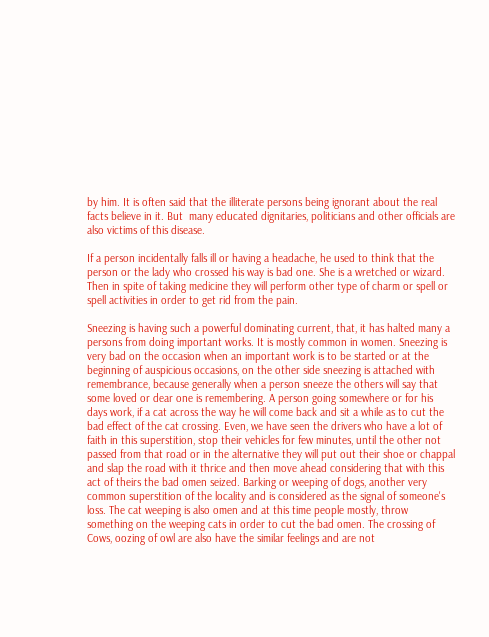by him. It is often said that the illiterate persons being ignorant about the real facts believe in it. But  many educated dignitaries, politicians and other officials are also victims of this disease.

If a person incidentally falls ill or having a headache, he used to think that the person or the lady who crossed his way is bad one. She is a wretched or wizard. Then in spite of taking medicine they will perform other type of charm or spell or spell activities in order to get rid from the pain.

Sneezing is having such a powerful dominating current, that, it has halted many a persons from doing important works. It is mostly common in women. Sneezing is very bad on the occasion when an important work is to be started or at the beginning of auspicious occasions, on the other side sneezing is attached with remembrance, because generally when a person sneeze the others will say that some loved or dear one is remembering. A person going somewhere or for his days work, if a cat across the way he will come back and sit a while as to cut the bad effect of the cat crossing. Even, we have seen the drivers who have a lot of faith in this superstition, stop their vehicles for few minutes, until the other not passed from that road or in the alternative they will put out their shoe or chappal and slap the road with it thrice and then move ahead considering that with this act of theirs the bad omen seized. Barking or weeping of dogs, another very common superstition of the locality and is considered as the signal of someone's loss. The cat weeping is also omen and at this time people mostly, throw something on the weeping cats in order to cut the bad omen. The crossing of Cows, oozing of owl are also have the similar feelings and are not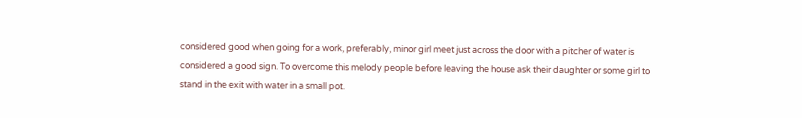considered good when going for a work, preferably, minor girl meet just across the door with a pitcher of water is considered a good sign. To overcome this melody people before leaving the house ask their daughter or some girl to stand in the exit with water in a small pot.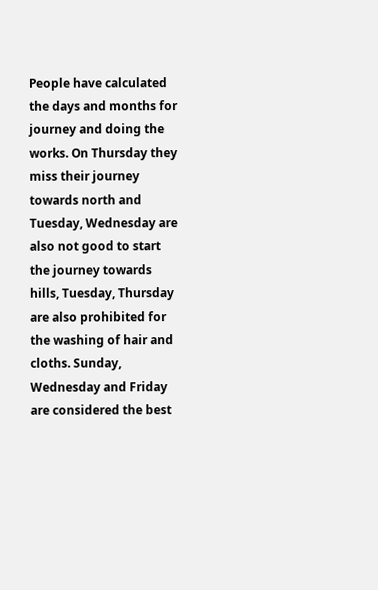People have calculated the days and months for journey and doing the works. On Thursday they miss their journey towards north and Tuesday, Wednesday are also not good to start the journey towards hills, Tuesday, Thursday are also prohibited for the washing of hair and cloths. Sunday, Wednesday and Friday are considered the best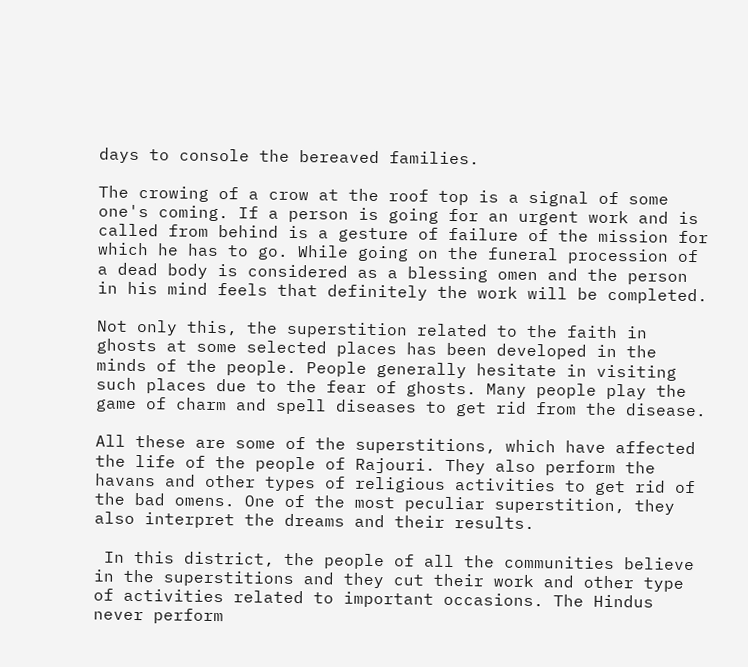days to console the bereaved families.

The crowing of a crow at the roof top is a signal of some one's coming. If a person is going for an urgent work and is called from behind is a gesture of failure of the mission for which he has to go. While going on the funeral procession of a dead body is considered as a blessing omen and the person in his mind feels that definitely the work will be completed.

Not only this, the superstition related to the faith in ghosts at some selected places has been developed in the minds of the people. People generally hesitate in visiting such places due to the fear of ghosts. Many people play the game of charm and spell diseases to get rid from the disease.

All these are some of the superstitions, which have affected the life of the people of Rajouri. They also perform the havans and other types of religious activities to get rid of the bad omens. One of the most peculiar superstition, they also interpret the dreams and their results.

 In this district, the people of all the communities believe in the superstitions and they cut their work and other type of activities related to important occasions. The Hindus never perform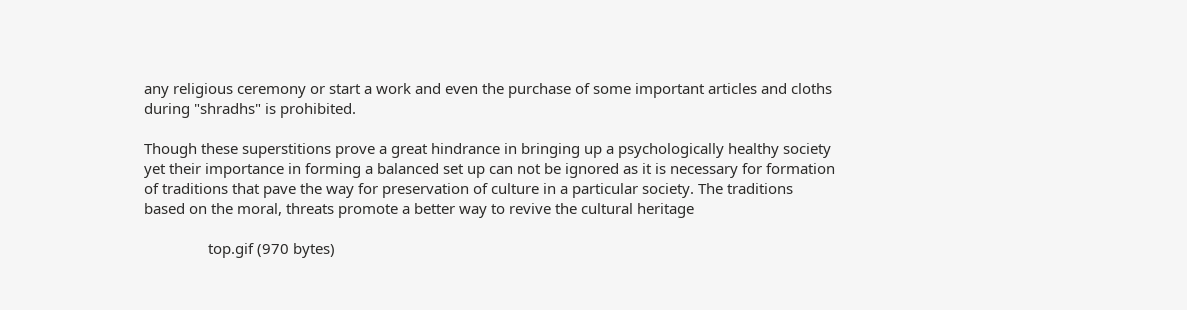any religious ceremony or start a work and even the purchase of some important articles and cloths during "shradhs" is prohibited.

Though these superstitions prove a great hindrance in bringing up a psychologically healthy society yet their importance in forming a balanced set up can not be ignored as it is necessary for formation of traditions that pave the way for preservation of culture in a particular society. The traditions based on the moral, threats promote a better way to revive the cultural heritage

                top.gif (970 bytes)